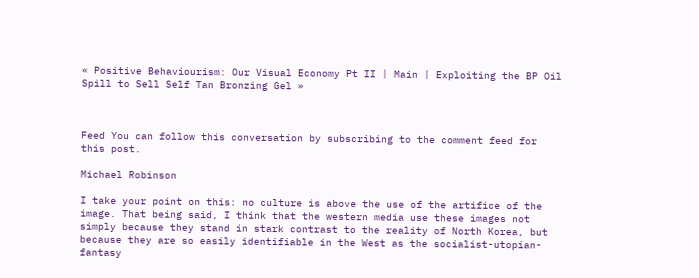« Positive Behaviourism: Our Visual Economy Pt II | Main | Exploiting the BP Oil Spill to Sell Self Tan Bronzing Gel »



Feed You can follow this conversation by subscribing to the comment feed for this post.

Michael Robinson

I take your point on this: no culture is above the use of the artifice of the image. That being said, I think that the western media use these images not simply because they stand in stark contrast to the reality of North Korea, but because they are so easily identifiable in the West as the socialist-utopian-fantasy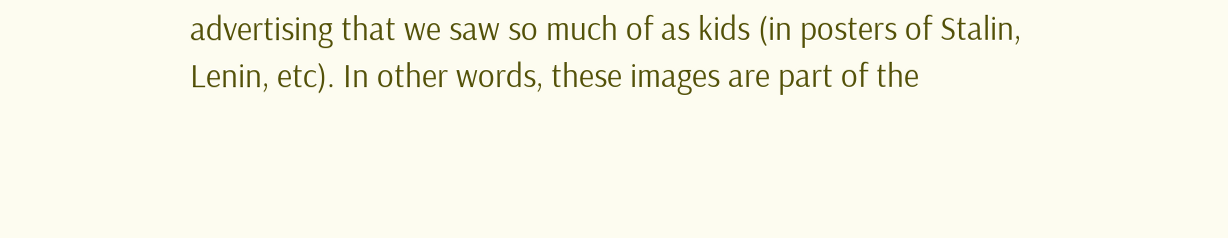advertising that we saw so much of as kids (in posters of Stalin, Lenin, etc). In other words, these images are part of the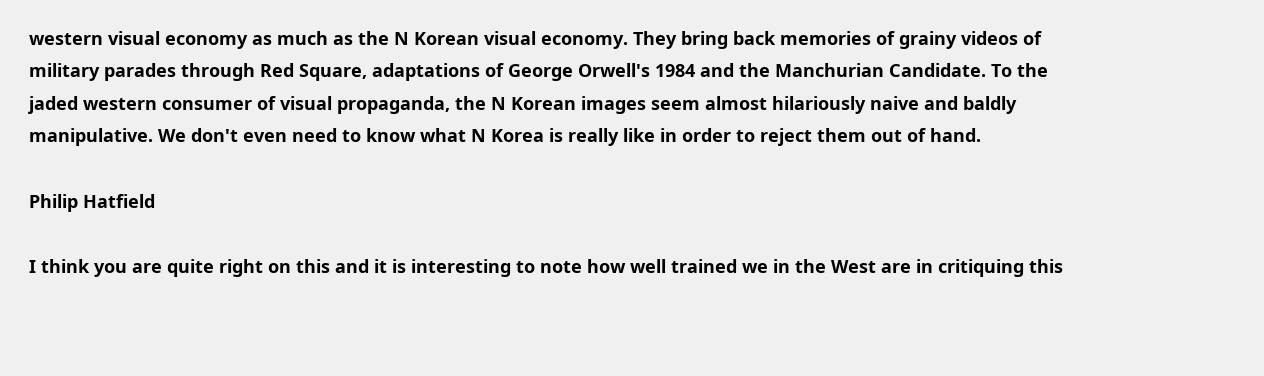western visual economy as much as the N Korean visual economy. They bring back memories of grainy videos of military parades through Red Square, adaptations of George Orwell's 1984 and the Manchurian Candidate. To the jaded western consumer of visual propaganda, the N Korean images seem almost hilariously naive and baldly manipulative. We don't even need to know what N Korea is really like in order to reject them out of hand.

Philip Hatfield

I think you are quite right on this and it is interesting to note how well trained we in the West are in critiquing this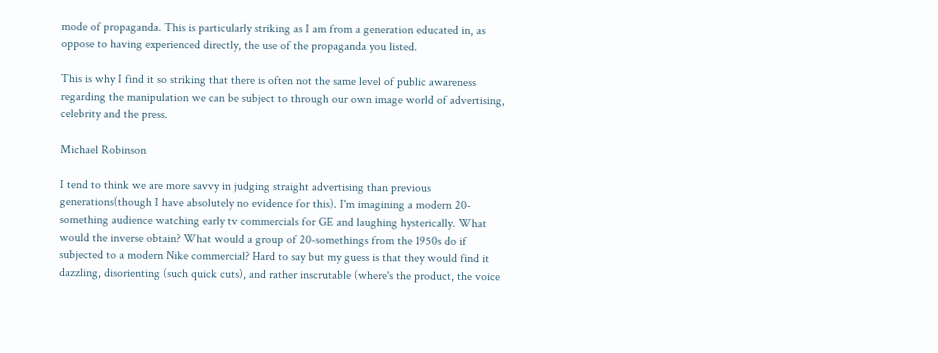mode of propaganda. This is particularly striking as I am from a generation educated in, as oppose to having experienced directly, the use of the propaganda you listed.

This is why I find it so striking that there is often not the same level of public awareness regarding the manipulation we can be subject to through our own image world of advertising, celebrity and the press.

Michael Robinson

I tend to think we are more savvy in judging straight advertising than previous generations(though I have absolutely no evidence for this). I'm imagining a modern 20-something audience watching early tv commercials for GE and laughing hysterically. What would the inverse obtain? What would a group of 20-somethings from the 1950s do if subjected to a modern Nike commercial? Hard to say but my guess is that they would find it dazzling, disorienting (such quick cuts), and rather inscrutable (where's the product, the voice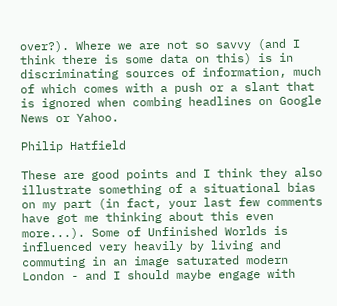over?). Where we are not so savvy (and I think there is some data on this) is in discriminating sources of information, much of which comes with a push or a slant that is ignored when combing headlines on Google News or Yahoo.

Philip Hatfield

These are good points and I think they also illustrate something of a situational bias on my part (in fact, your last few comments have got me thinking about this even more...). Some of Unfinished Worlds is influenced very heavily by living and commuting in an image saturated modern London - and I should maybe engage with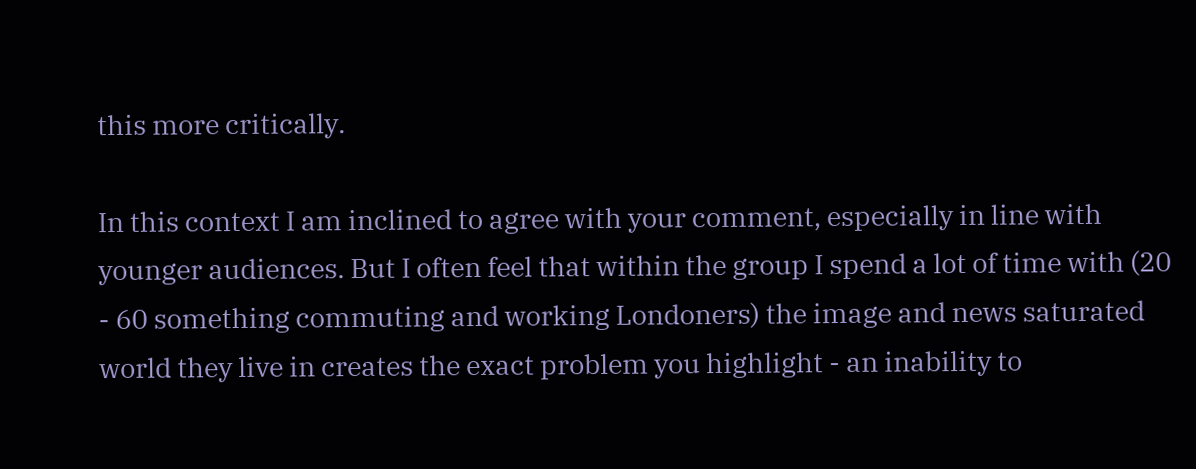this more critically.

In this context I am inclined to agree with your comment, especially in line with younger audiences. But I often feel that within the group I spend a lot of time with (20 - 60 something commuting and working Londoners) the image and news saturated world they live in creates the exact problem you highlight - an inability to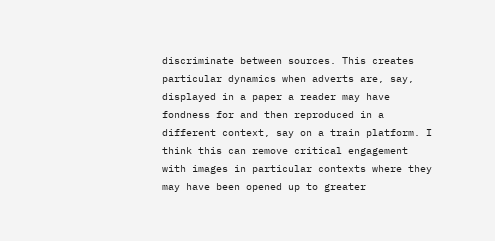discriminate between sources. This creates particular dynamics when adverts are, say, displayed in a paper a reader may have fondness for and then reproduced in a different context, say on a train platform. I think this can remove critical engagement with images in particular contexts where they may have been opened up to greater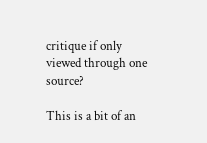critique if only viewed through one source?

This is a bit of an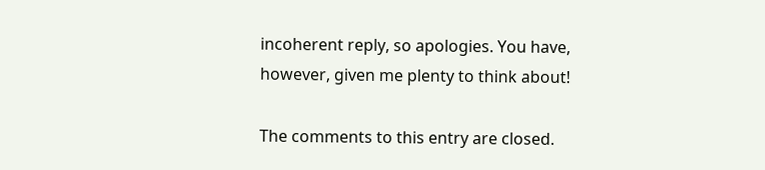incoherent reply, so apologies. You have, however, given me plenty to think about!

The comments to this entry are closed.